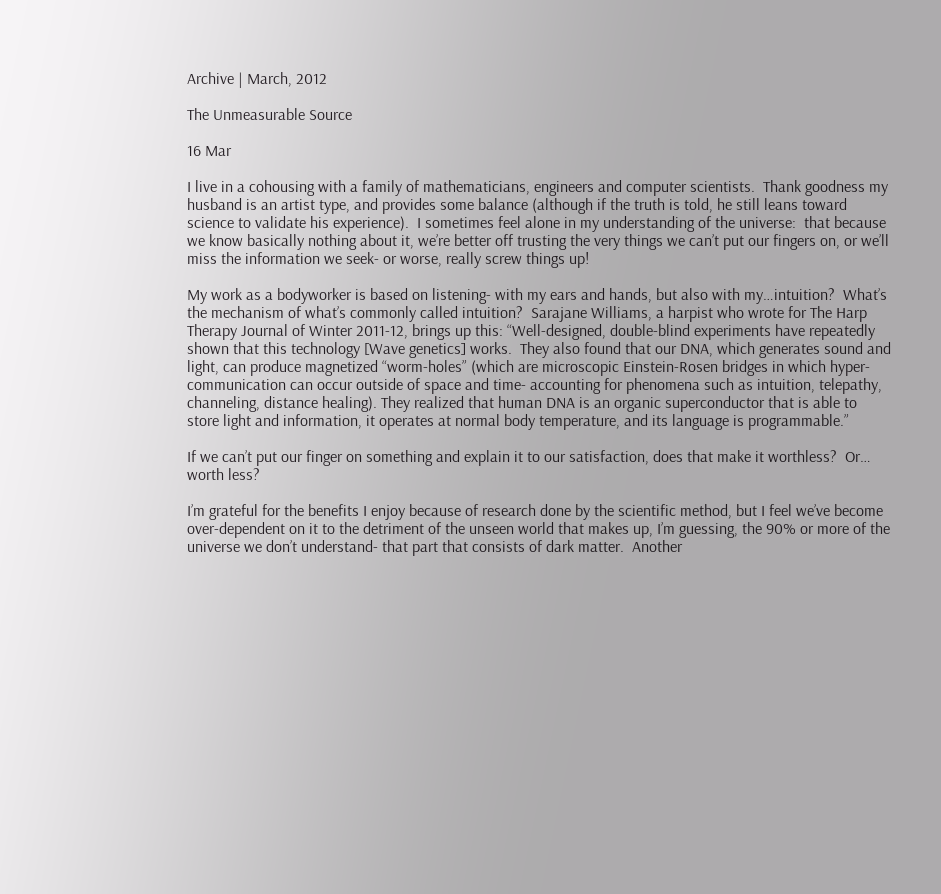Archive | March, 2012

The Unmeasurable Source

16 Mar

I live in a cohousing with a family of mathematicians, engineers and computer scientists.  Thank goodness my husband is an artist type, and provides some balance (although if the truth is told, he still leans toward science to validate his experience).  I sometimes feel alone in my understanding of the universe:  that because we know basically nothing about it, we’re better off trusting the very things we can’t put our fingers on, or we’ll miss the information we seek- or worse, really screw things up!

My work as a bodyworker is based on listening- with my ears and hands, but also with my…intuition?  What’s the mechanism of what’s commonly called intuition?  Sarajane Williams, a harpist who wrote for The Harp Therapy Journal of Winter 2011-12, brings up this: “Well-designed, double-blind experiments have repeatedly shown that this technology [Wave genetics] works.  They also found that our DNA, which generates sound and light, can produce magnetized “worm-holes” (which are microscopic Einstein-Rosen bridges in which hyper-communication can occur outside of space and time- accounting for phenomena such as intuition, telepathy, channeling, distance healing). They realized that human DNA is an organic superconductor that is able to store light and information, it operates at normal body temperature, and its language is programmable.”

If we can’t put our finger on something and explain it to our satisfaction, does that make it worthless?  Or… worth less?

I’m grateful for the benefits I enjoy because of research done by the scientific method, but I feel we’ve become over-dependent on it to the detriment of the unseen world that makes up, I’m guessing, the 90% or more of the universe we don’t understand- that part that consists of dark matter.  Another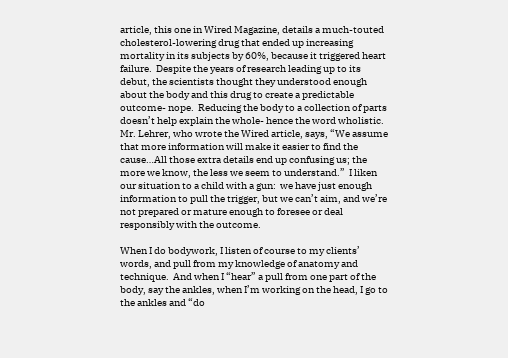article, this one in Wired Magazine, details a much-touted cholesterol-lowering drug that ended up increasing mortality in its subjects by 60%, because it triggered heart failure.  Despite the years of research leading up to its debut, the scientists thought they understood enough about the body and this drug to create a predictable outcome- nope.  Reducing the body to a collection of parts doesn’t help explain the whole- hence the word wholistic.  Mr. Lehrer, who wrote the Wired article, says, “We assume that more information will make it easier to find the cause…All those extra details end up confusing us; the more we know, the less we seem to understand.”  I liken our situation to a child with a gun:  we have just enough information to pull the trigger, but we can’t aim, and we’re not prepared or mature enough to foresee or deal responsibly with the outcome.

When I do bodywork, I listen of course to my clients’ words, and pull from my knowledge of anatomy and technique.  And when I “hear” a pull from one part of the body, say the ankles, when I’m working on the head, I go to the ankles and “do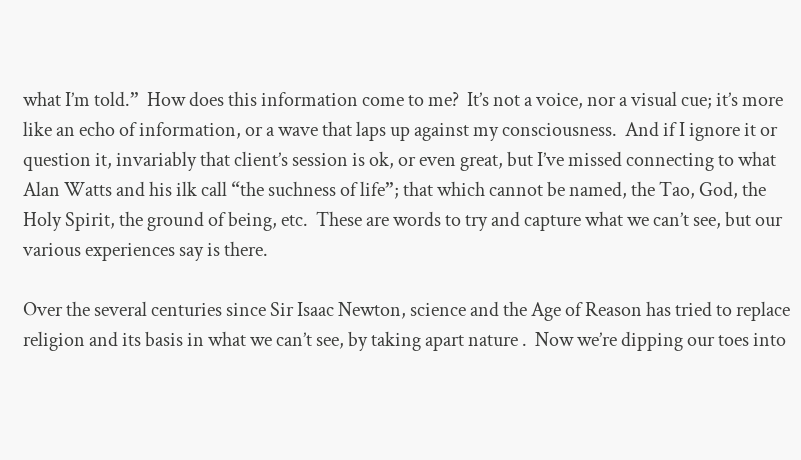what I’m told.”  How does this information come to me?  It’s not a voice, nor a visual cue; it’s more like an echo of information, or a wave that laps up against my consciousness.  And if I ignore it or question it, invariably that client’s session is ok, or even great, but I’ve missed connecting to what Alan Watts and his ilk call “the suchness of life”; that which cannot be named, the Tao, God, the Holy Spirit, the ground of being, etc.  These are words to try and capture what we can’t see, but our various experiences say is there.

Over the several centuries since Sir Isaac Newton, science and the Age of Reason has tried to replace religion and its basis in what we can’t see, by taking apart nature .  Now we’re dipping our toes into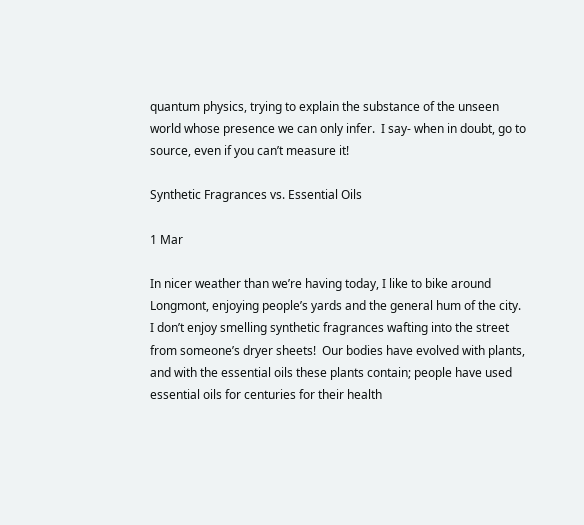quantum physics, trying to explain the substance of the unseen world whose presence we can only infer.  I say- when in doubt, go to source, even if you can’t measure it!

Synthetic Fragrances vs. Essential Oils

1 Mar

In nicer weather than we’re having today, I like to bike around Longmont, enjoying people’s yards and the general hum of the city.  I don’t enjoy smelling synthetic fragrances wafting into the street from someone’s dryer sheets!  Our bodies have evolved with plants, and with the essential oils these plants contain; people have used essential oils for centuries for their health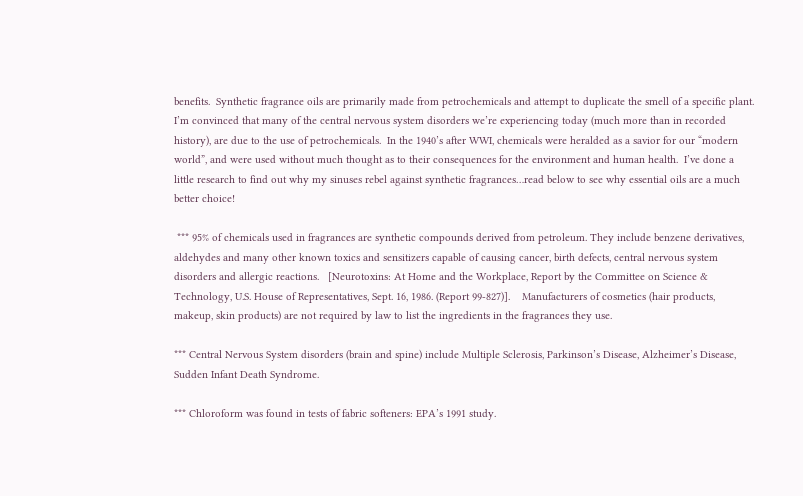benefits.  Synthetic fragrance oils are primarily made from petrochemicals and attempt to duplicate the smell of a specific plant. I’m convinced that many of the central nervous system disorders we’re experiencing today (much more than in recorded history), are due to the use of petrochemicals.  In the 1940’s after WWI, chemicals were heralded as a savior for our “modern world”, and were used without much thought as to their consequences for the environment and human health.  I’ve done a little research to find out why my sinuses rebel against synthetic fragrances…read below to see why essential oils are a much better choice!

 *** 95% of chemicals used in fragrances are synthetic compounds derived from petroleum. They include benzene derivatives, aldehydes and many other known toxics and sensitizers capable of causing cancer, birth defects, central nervous system disorders and allergic reactions.   [Neurotoxins: At Home and the Workplace, Report by the Committee on Science & Technology, U.S. House of Representatives, Sept. 16, 1986. (Report 99-827)].    Manufacturers of cosmetics (hair products, makeup, skin products) are not required by law to list the ingredients in the fragrances they use.

*** Central Nervous System disorders (brain and spine) include Multiple Sclerosis, Parkinson’s Disease, Alzheimer’s Disease, Sudden Infant Death Syndrome.

*** Chloroform was found in tests of fabric softeners: EPA’s 1991 study.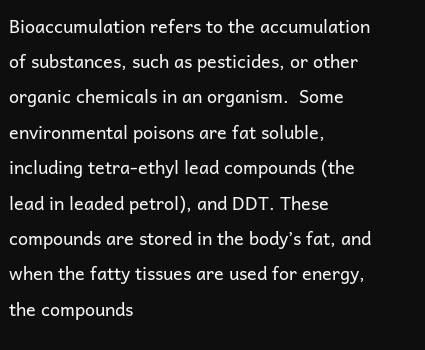Bioaccumulation refers to the accumulation of substances, such as pesticides, or other organic chemicals in an organism.  Some environmental poisons are fat soluble,  including tetra-ethyl lead compounds (the lead in leaded petrol), and DDT. These compounds are stored in the body’s fat, and when the fatty tissues are used for energy, the compounds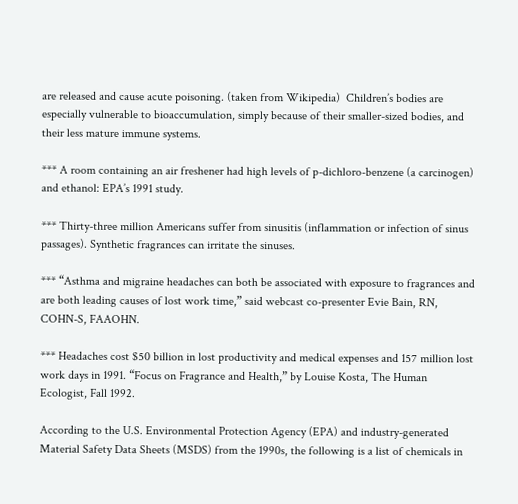are released and cause acute poisoning. (taken from Wikipedia)  Children’s bodies are especially vulnerable to bioaccumulation, simply because of their smaller-sized bodies, and their less mature immune systems.

*** A room containing an air freshener had high levels of p-dichloro-benzene (a carcinogen) and ethanol: EPA’s 1991 study.

*** Thirty-three million Americans suffer from sinusitis (inflammation or infection of sinus passages). Synthetic fragrances can irritate the sinuses.

*** “Asthma and migraine headaches can both be associated with exposure to fragrances and are both leading causes of lost work time,” said webcast co-presenter Evie Bain, RN, COHN-S, FAAOHN.

*** Headaches cost $50 billion in lost productivity and medical expenses and 157 million lost work days in 1991. “Focus on Fragrance and Health,” by Louise Kosta, The Human Ecologist, Fall 1992.

According to the U.S. Environmental Protection Agency (EPA) and industry-generated Material Safety Data Sheets (MSDS) from the 1990s, the following is a list of chemicals in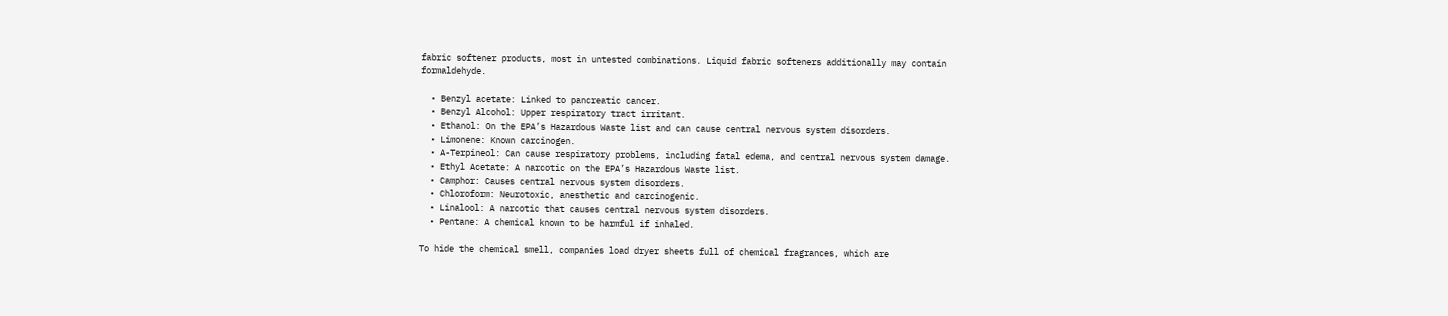fabric softener products, most in untested combinations. Liquid fabric softeners additionally may contain formaldehyde.

  • Benzyl acetate: Linked to pancreatic cancer.
  • Benzyl Alcohol: Upper respiratory tract irritant.
  • Ethanol: On the EPA’s Hazardous Waste list and can cause central nervous system disorders.
  • Limonene: Known carcinogen.
  • A-Terpineol: Can cause respiratory problems, including fatal edema, and central nervous system damage.
  • Ethyl Acetate: A narcotic on the EPA’s Hazardous Waste list.
  • Camphor: Causes central nervous system disorders.
  • Chloroform: Neurotoxic, anesthetic and carcinogenic.
  • Linalool: A narcotic that causes central nervous system disorders.
  • Pentane: A chemical known to be harmful if inhaled.

To hide the chemical smell, companies load dryer sheets full of chemical fragrances, which are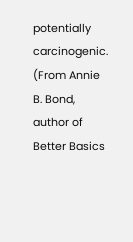potentially carcinogenic. (From Annie B. Bond, author of Better Basics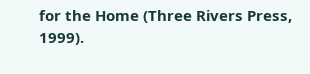for the Home (Three Rivers Press, 1999).